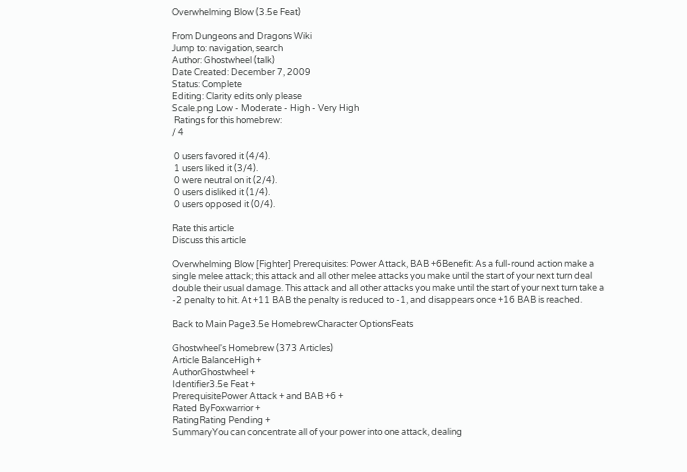Overwhelming Blow (3.5e Feat)

From Dungeons and Dragons Wiki
Jump to: navigation, search
Author: Ghostwheel (talk)
Date Created: December 7, 2009
Status: Complete
Editing: Clarity edits only please
Scale.png Low - Moderate - High - Very High
 Ratings for this homebrew:
/ 4

 0 users favored it (4/4).
 1 users liked it (3/4).
 0 were neutral on it (2/4).
 0 users disliked it (1/4).
 0 users opposed it (0/4).

Rate this article
Discuss this article

Overwhelming Blow [Fighter] Prerequisites: Power Attack, BAB +6Benefit: As a full-round action make a single melee attack; this attack and all other melee attacks you make until the start of your next turn deal double their usual damage. This attack and all other attacks you make until the start of your next turn take a -2 penalty to hit. At +11 BAB the penalty is reduced to -1, and disappears once +16 BAB is reached.

Back to Main Page3.5e HomebrewCharacter OptionsFeats

Ghostwheel's Homebrew (373 Articles)
Article BalanceHigh +
AuthorGhostwheel +
Identifier3.5e Feat +
PrerequisitePower Attack + and BAB +6 +
Rated ByFoxwarrior +
RatingRating Pending +
SummaryYou can concentrate all of your power into one attack, dealing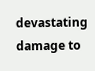devastating damage to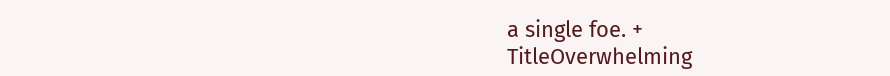a single foe. +
TitleOverwhelming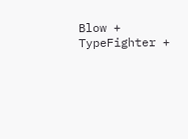Blow +
TypeFighter +